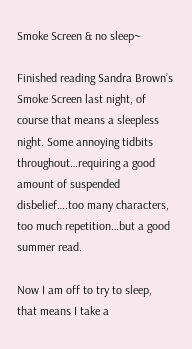Smoke Screen & no sleep~

Finished reading Sandra Brown’s Smoke Screen last night, of course that means a sleepless night. Some annoying tidbits throughout…requiring a good amount of suspended disbelief….too many characters, too much repetition…but a good summer read.

Now I am off to try to sleep, that means I take a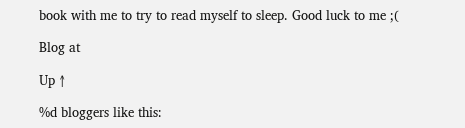book with me to try to read myself to sleep. Good luck to me ;(

Blog at

Up ↑

%d bloggers like this: